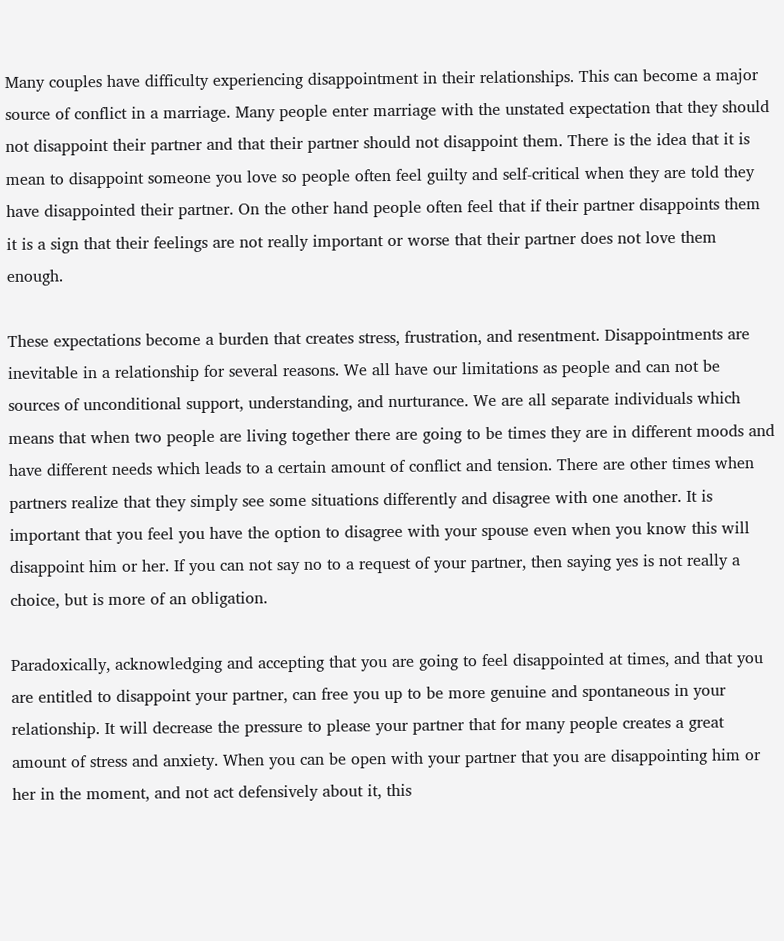Many couples have difficulty experiencing disappointment in their relationships. This can become a major source of conflict in a marriage. Many people enter marriage with the unstated expectation that they should not disappoint their partner and that their partner should not disappoint them. There is the idea that it is mean to disappoint someone you love so people often feel guilty and self-critical when they are told they have disappointed their partner. On the other hand people often feel that if their partner disappoints them it is a sign that their feelings are not really important or worse that their partner does not love them enough.

These expectations become a burden that creates stress, frustration, and resentment. Disappointments are inevitable in a relationship for several reasons. We all have our limitations as people and can not be sources of unconditional support, understanding, and nurturance. We are all separate individuals which means that when two people are living together there are going to be times they are in different moods and have different needs which leads to a certain amount of conflict and tension. There are other times when partners realize that they simply see some situations differently and disagree with one another. It is important that you feel you have the option to disagree with your spouse even when you know this will disappoint him or her. If you can not say no to a request of your partner, then saying yes is not really a choice, but is more of an obligation.

Paradoxically, acknowledging and accepting that you are going to feel disappointed at times, and that you are entitled to disappoint your partner, can free you up to be more genuine and spontaneous in your relationship. It will decrease the pressure to please your partner that for many people creates a great amount of stress and anxiety. When you can be open with your partner that you are disappointing him or her in the moment, and not act defensively about it, this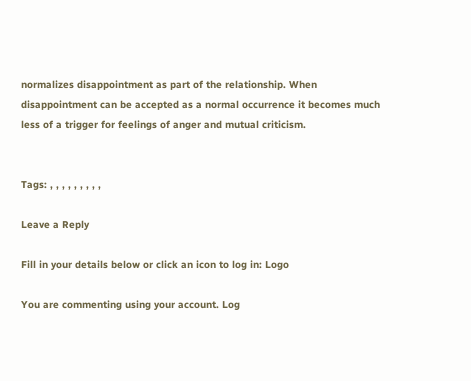normalizes disappointment as part of the relationship. When disappointment can be accepted as a normal occurrence it becomes much less of a trigger for feelings of anger and mutual criticism.


Tags: , , , , , , , , ,

Leave a Reply

Fill in your details below or click an icon to log in: Logo

You are commenting using your account. Log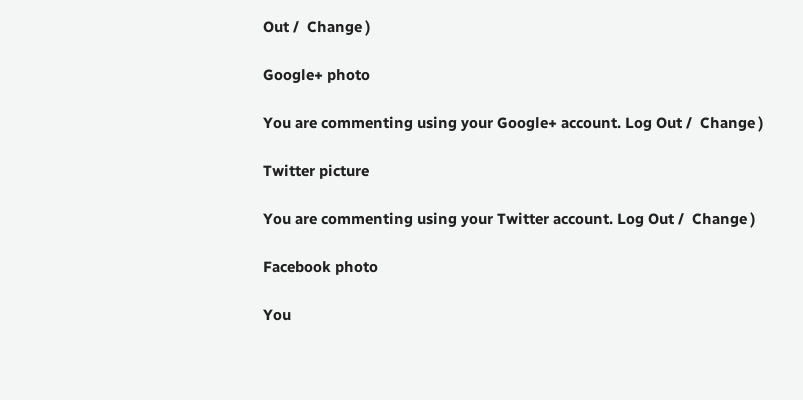Out /  Change )

Google+ photo

You are commenting using your Google+ account. Log Out /  Change )

Twitter picture

You are commenting using your Twitter account. Log Out /  Change )

Facebook photo

You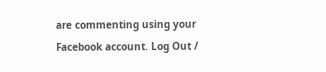are commenting using your Facebook account. Log Out /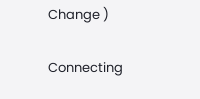Change )

Connecting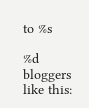to %s

%d bloggers like this: